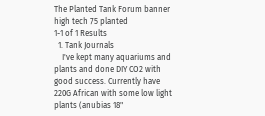The Planted Tank Forum banner
high tech 75 planted
1-1 of 1 Results
  1. Tank Journals
    I've kept many aquariums and plants and done DIY CO2 with good success. Currently have 220G African with some low light plants (anubias 18"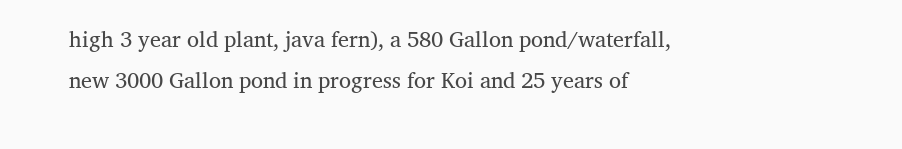high 3 year old plant, java fern), a 580 Gallon pond/waterfall, new 3000 Gallon pond in progress for Koi and 25 years of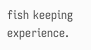fish keeping experience.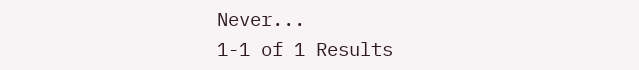Never...
1-1 of 1 Results